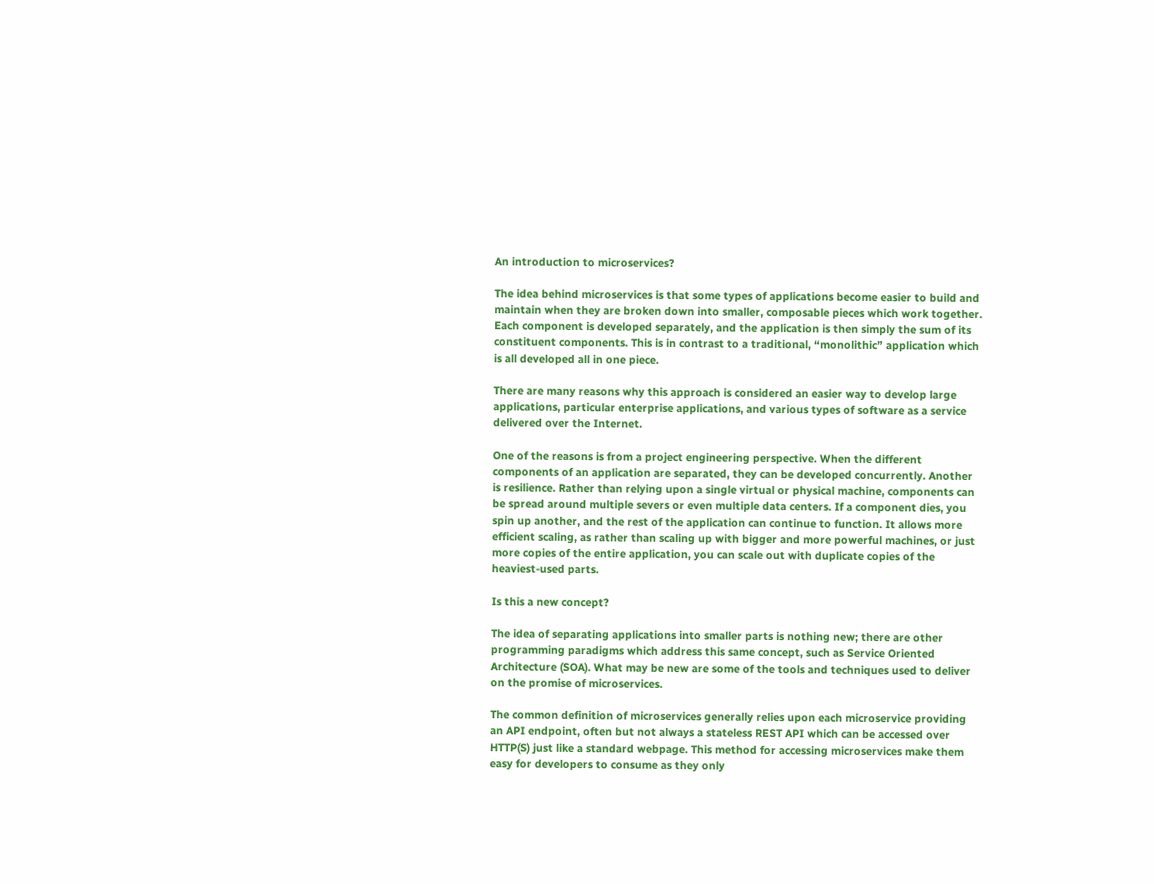An introduction to microservices?

The idea behind microservices is that some types of applications become easier to build and maintain when they are broken down into smaller, composable pieces which work together. Each component is developed separately, and the application is then simply the sum of its constituent components. This is in contrast to a traditional, “monolithic” application which is all developed all in one piece.

There are many reasons why this approach is considered an easier way to develop large applications, particular enterprise applications, and various types of software as a service delivered over the Internet.

One of the reasons is from a project engineering perspective. When the different components of an application are separated, they can be developed concurrently. Another is resilience. Rather than relying upon a single virtual or physical machine, components can be spread around multiple severs or even multiple data centers. If a component dies, you spin up another, and the rest of the application can continue to function. It allows more efficient scaling, as rather than scaling up with bigger and more powerful machines, or just more copies of the entire application, you can scale out with duplicate copies of the heaviest-used parts.

Is this a new concept?

The idea of separating applications into smaller parts is nothing new; there are other programming paradigms which address this same concept, such as Service Oriented Architecture (SOA). What may be new are some of the tools and techniques used to deliver on the promise of microservices.

The common definition of microservices generally relies upon each microservice providing an API endpoint, often but not always a stateless REST API which can be accessed over HTTP(S) just like a standard webpage. This method for accessing microservices make them easy for developers to consume as they only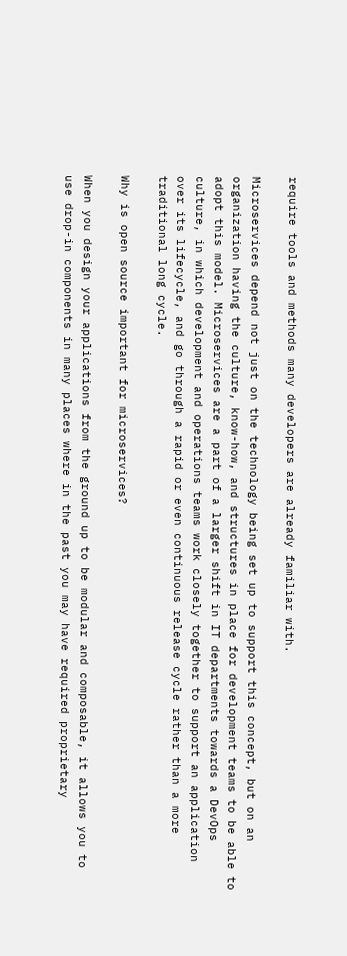require tools and methods many developers are already familiar with.

Microservices depend not just on the technology being set up to support this concept, but on an organization having the culture, know-how, and structures in place for development teams to be able to adopt this model. Microservices are a part of a larger shift in IT departments towards a DevOps culture, in which development and operations teams work closely together to support an application over its lifecycle, and go through a rapid or even continuous release cycle rather than a more traditional long cycle.

Why is open source important for microservices?

When you design your applications from the ground up to be modular and composable, it allows you to use drop-in components in many places where in the past you may have required proprietary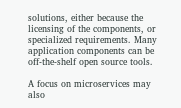solutions, either because the licensing of the components, or specialized requirements. Many application components can be off-the-shelf open source tools.

A focus on microservices may also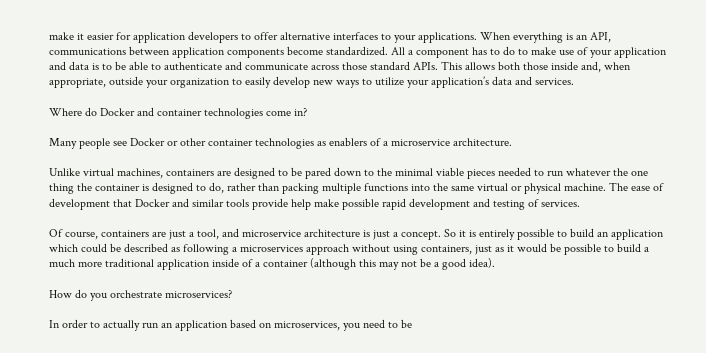make it easier for application developers to offer alternative interfaces to your applications. When everything is an API, communications between application components become standardized. All a component has to do to make use of your application and data is to be able to authenticate and communicate across those standard APIs. This allows both those inside and, when appropriate, outside your organization to easily develop new ways to utilize your application’s data and services.

Where do Docker and container technologies come in?

Many people see Docker or other container technologies as enablers of a microservice architecture.

Unlike virtual machines, containers are designed to be pared down to the minimal viable pieces needed to run whatever the one thing the container is designed to do, rather than packing multiple functions into the same virtual or physical machine. The ease of development that Docker and similar tools provide help make possible rapid development and testing of services.

Of course, containers are just a tool, and microservice architecture is just a concept. So it is entirely possible to build an application which could be described as following a microservices approach without using containers, just as it would be possible to build a much more traditional application inside of a container (although this may not be a good idea).

How do you orchestrate microservices?

In order to actually run an application based on microservices, you need to be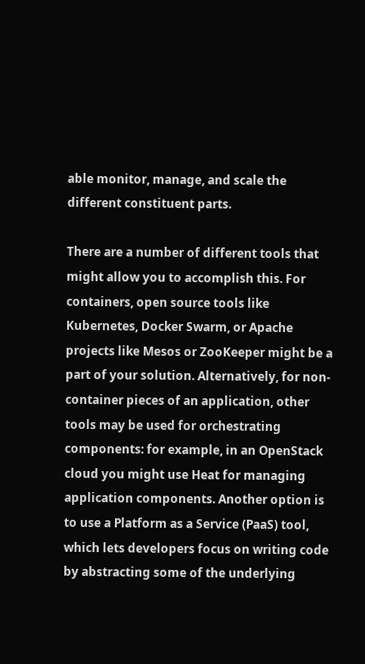able monitor, manage, and scale the different constituent parts.

There are a number of different tools that might allow you to accomplish this. For containers, open source tools like Kubernetes, Docker Swarm, or Apache projects like Mesos or ZooKeeper might be a part of your solution. Alternatively, for non-container pieces of an application, other tools may be used for orchestrating components: for example, in an OpenStack cloud you might use Heat for managing application components. Another option is to use a Platform as a Service (PaaS) tool, which lets developers focus on writing code by abstracting some of the underlying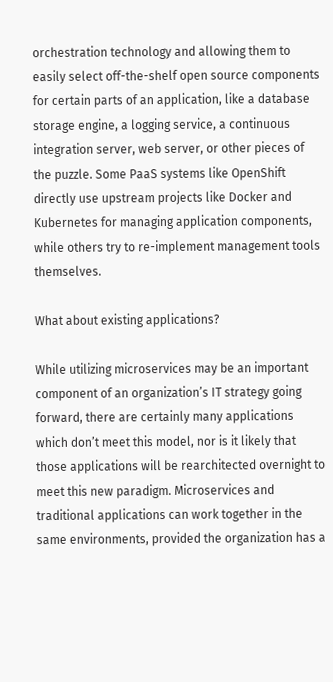orchestration technology and allowing them to easily select off-the-shelf open source components for certain parts of an application, like a database storage engine, a logging service, a continuous integration server, web server, or other pieces of the puzzle. Some PaaS systems like OpenShift directly use upstream projects like Docker and Kubernetes for managing application components, while others try to re-implement management tools themselves.

What about existing applications?

While utilizing microservices may be an important component of an organization’s IT strategy going forward, there are certainly many applications which don’t meet this model, nor is it likely that those applications will be rearchitected overnight to meet this new paradigm. Microservices and traditional applications can work together in the same environments, provided the organization has a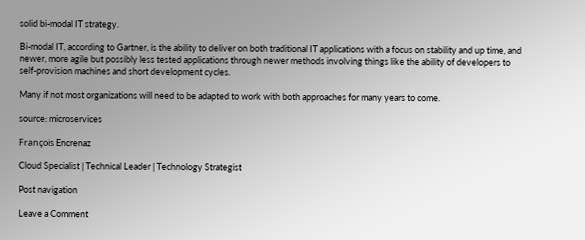solid bi-modal IT strategy.

Bi-modal IT, according to Gartner, is the ability to deliver on both traditional IT applications with a focus on stability and up time, and newer, more agile but possibly less tested applications through newer methods involving things like the ability of developers to self-provision machines and short development cycles.

Many if not most organizations will need to be adapted to work with both approaches for many years to come.

source: microservices

François Encrenaz

Cloud Specialist | Technical Leader | Technology Strategist

Post navigation

Leave a Comment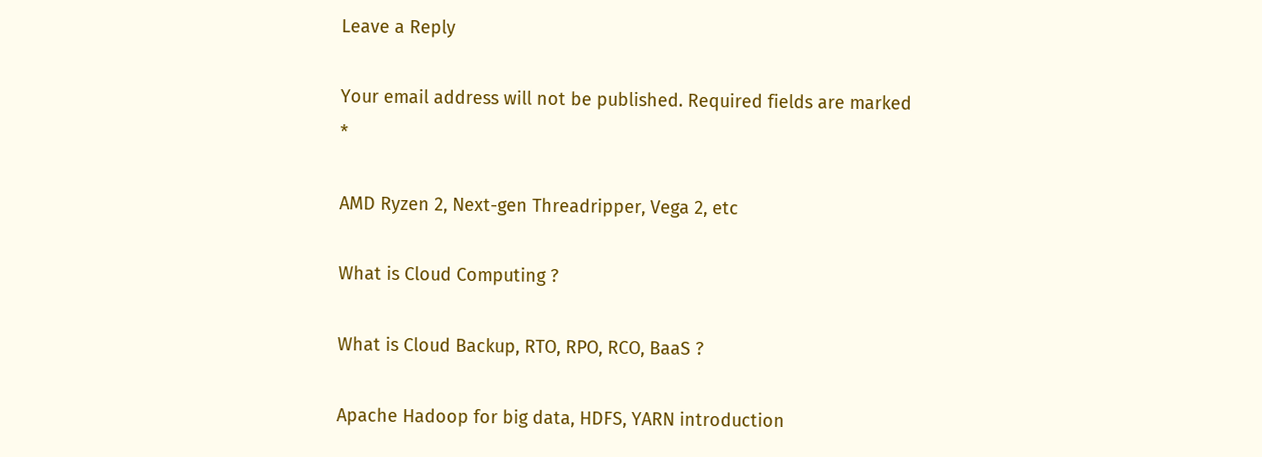Leave a Reply

Your email address will not be published. Required fields are marked *

AMD Ryzen 2, Next-gen Threadripper, Vega 2, etc

What is Cloud Computing ?

What is Cloud Backup, RTO, RPO, RCO, BaaS ?

Apache Hadoop for big data, HDFS, YARN introduction